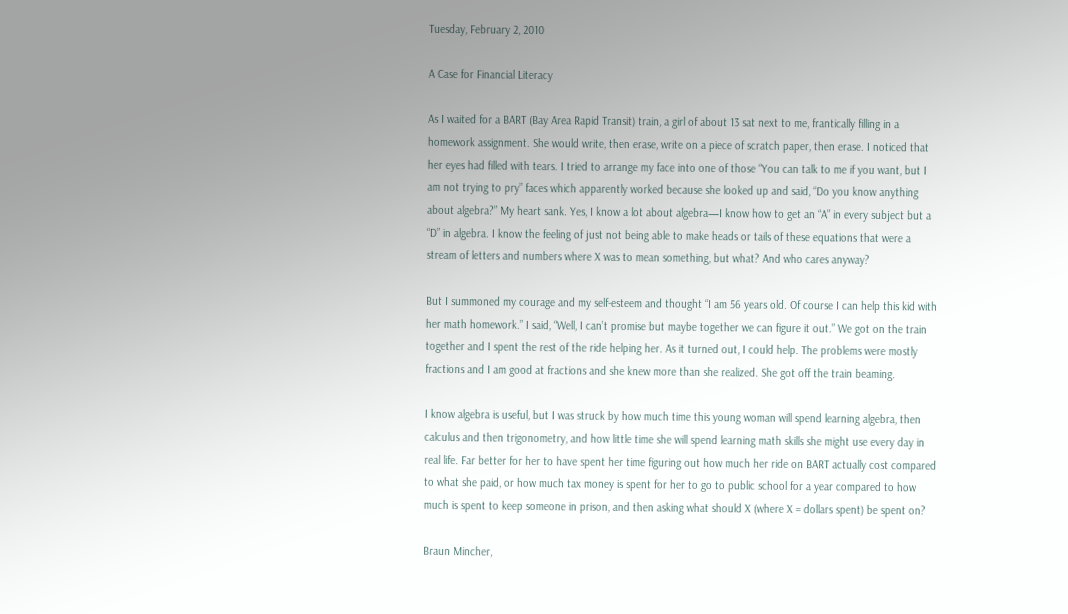Tuesday, February 2, 2010

A Case for Financial Literacy

As I waited for a BART (Bay Area Rapid Transit) train, a girl of about 13 sat next to me, frantically filling in a homework assignment. She would write, then erase, write on a piece of scratch paper, then erase. I noticed that her eyes had filled with tears. I tried to arrange my face into one of those “You can talk to me if you want, but I am not trying to pry” faces which apparently worked because she looked up and said, “Do you know anything about algebra?” My heart sank. Yes, I know a lot about algebra—I know how to get an “A” in every subject but a “D” in algebra. I know the feeling of just not being able to make heads or tails of these equations that were a stream of letters and numbers where X was to mean something, but what? And who cares anyway?

But I summoned my courage and my self-esteem and thought “I am 56 years old. Of course I can help this kid with her math homework.” I said, “Well, I can’t promise but maybe together we can figure it out.” We got on the train together and I spent the rest of the ride helping her. As it turned out, I could help. The problems were mostly fractions and I am good at fractions and she knew more than she realized. She got off the train beaming.

I know algebra is useful, but I was struck by how much time this young woman will spend learning algebra, then calculus and then trigonometry, and how little time she will spend learning math skills she might use every day in real life. Far better for her to have spent her time figuring out how much her ride on BART actually cost compared to what she paid, or how much tax money is spent for her to go to public school for a year compared to how much is spent to keep someone in prison, and then asking what should X (where X = dollars spent) be spent on?

Braun Mincher,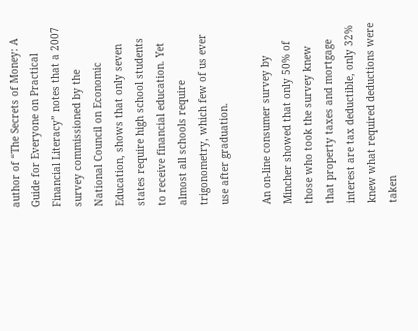author of “The Secrets of Money: A Guide for Everyone on Practical Financial Literacy” notes that a 2007 survey commissioned by the National Council on Economic Education, shows that only seven states require high school students to receive financial education. Yet almost all schools require trigonometry, which few of us ever use after graduation.

An on-line consumer survey by Mincher showed that only 50% of those who took the survey knew that property taxes and mortgage interest are tax deductible, only 32% knew what required deductions were taken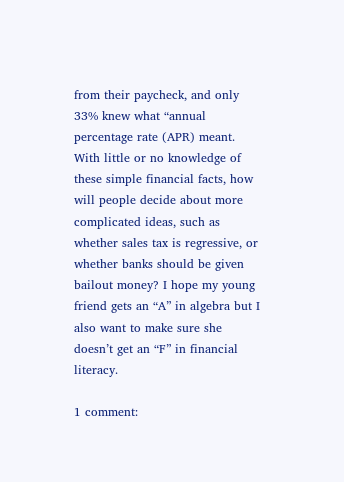from their paycheck, and only 33% knew what “annual percentage rate (APR) meant. With little or no knowledge of these simple financial facts, how will people decide about more complicated ideas, such as whether sales tax is regressive, or whether banks should be given bailout money? I hope my young friend gets an “A” in algebra but I also want to make sure she doesn’t get an “F” in financial literacy.

1 comment: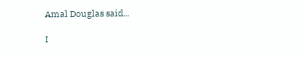Amal Douglas said...

I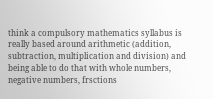think a compulsory mathematics syllabus is really based around arithmetic (addition, subtraction, multiplication and division) and being able to do that with whole numbers, negative numbers, frsctions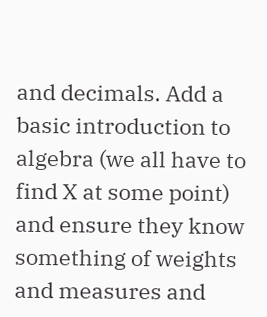and decimals. Add a basic introduction to algebra (we all have to find X at some point) and ensure they know something of weights and measures and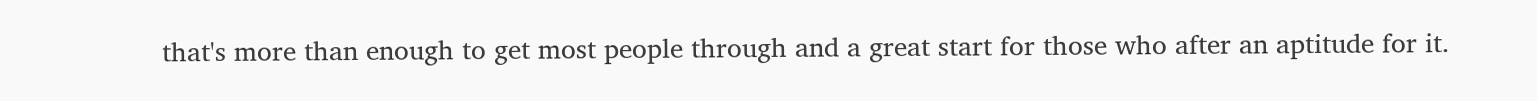that's more than enough to get most people through and a great start for those who after an aptitude for it.